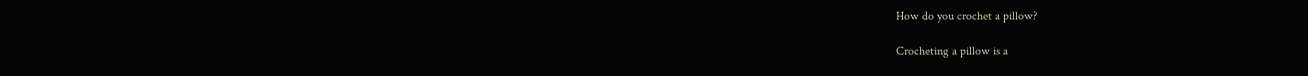How do you crochet a pillow?

Crocheting a pillow is a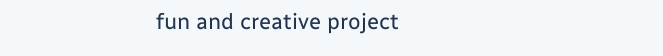fun and creative project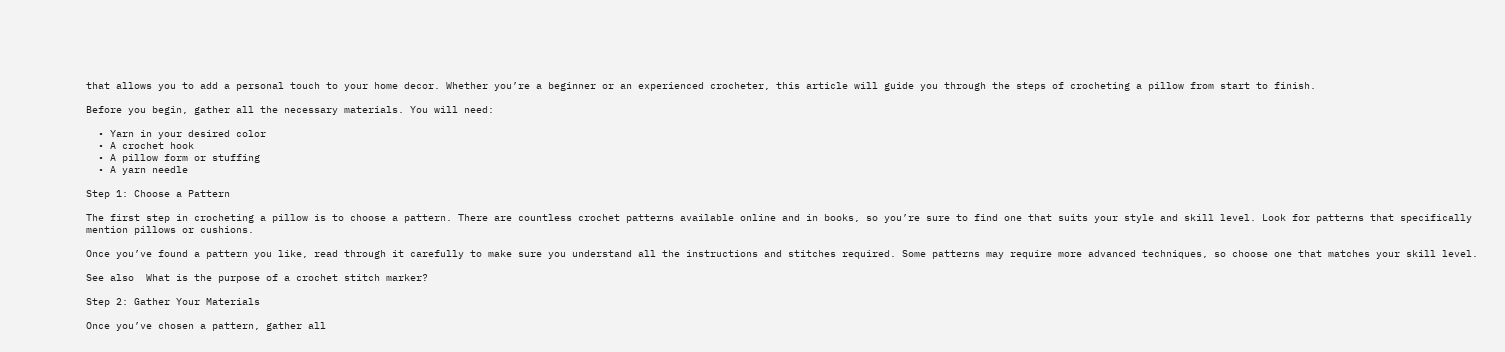that allows you to add a personal touch to your home decor. Whether you’re a beginner or an experienced crocheter, this article will guide you through the steps of crocheting a pillow from start to finish.

Before you begin, gather all the necessary materials. You will need:

  • Yarn in your desired color
  • A crochet hook
  • A pillow form or stuffing
  • A yarn needle

Step 1: Choose a Pattern

The first step in crocheting a pillow is to choose a pattern. There are countless crochet patterns available online and in books, so you’re sure to find one that suits your style and skill level. Look for patterns that specifically mention pillows or cushions.

Once you’ve found a pattern you like, read through it carefully to make sure you understand all the instructions and stitches required. Some patterns may require more advanced techniques, so choose one that matches your skill level.

See also  What is the purpose of a crochet stitch marker?

Step 2: Gather Your Materials

Once you’ve chosen a pattern, gather all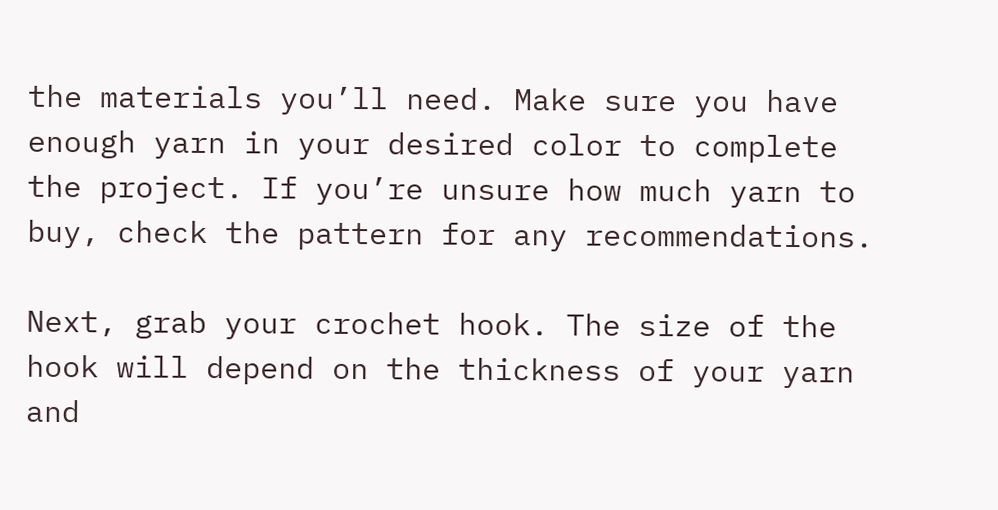the materials you’ll need. Make sure you have enough yarn in your desired color to complete the project. If you’re unsure how much yarn to buy, check the pattern for any recommendations.

Next, grab your crochet hook. The size of the hook will depend on the thickness of your yarn and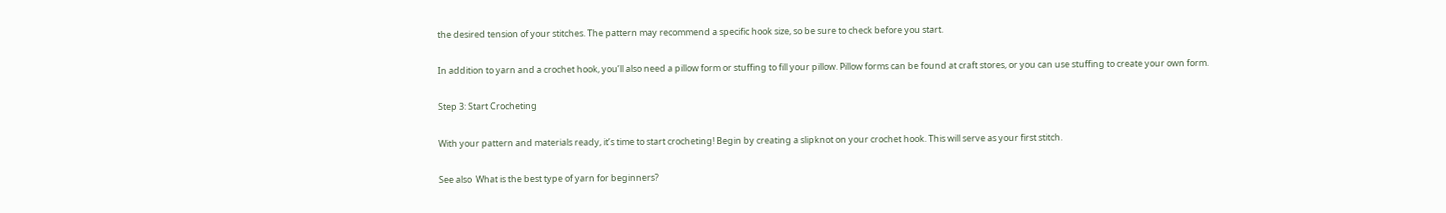the desired tension of your stitches. The pattern may recommend a specific hook size, so be sure to check before you start.

In addition to yarn and a crochet hook, you’ll also need a pillow form or stuffing to fill your pillow. Pillow forms can be found at craft stores, or you can use stuffing to create your own form.

Step 3: Start Crocheting

With your pattern and materials ready, it’s time to start crocheting! Begin by creating a slipknot on your crochet hook. This will serve as your first stitch.

See also  What is the best type of yarn for beginners?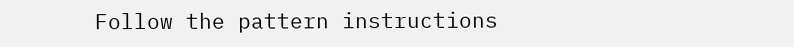Follow the pattern instructions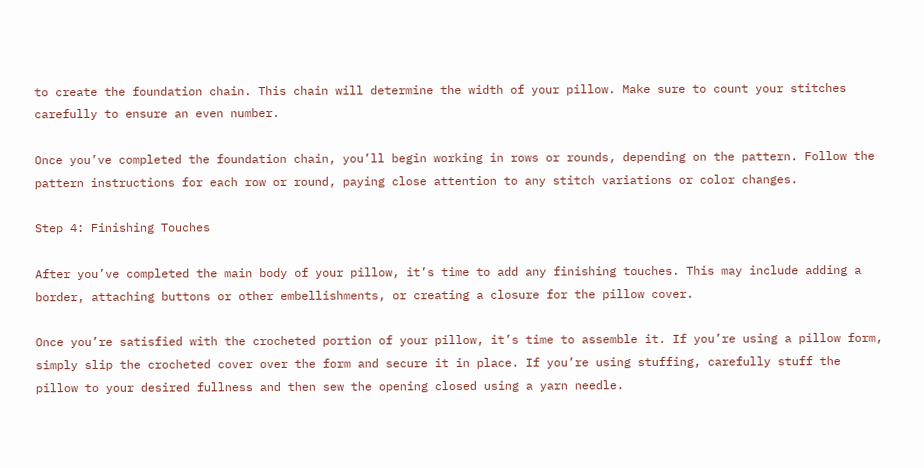to create the foundation chain. This chain will determine the width of your pillow. Make sure to count your stitches carefully to ensure an even number.

Once you’ve completed the foundation chain, you’ll begin working in rows or rounds, depending on the pattern. Follow the pattern instructions for each row or round, paying close attention to any stitch variations or color changes.

Step 4: Finishing Touches

After you’ve completed the main body of your pillow, it’s time to add any finishing touches. This may include adding a border, attaching buttons or other embellishments, or creating a closure for the pillow cover.

Once you’re satisfied with the crocheted portion of your pillow, it’s time to assemble it. If you’re using a pillow form, simply slip the crocheted cover over the form and secure it in place. If you’re using stuffing, carefully stuff the pillow to your desired fullness and then sew the opening closed using a yarn needle.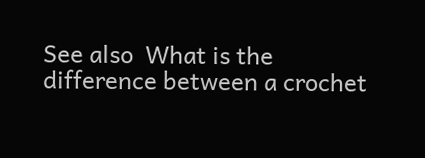See also  What is the difference between a crochet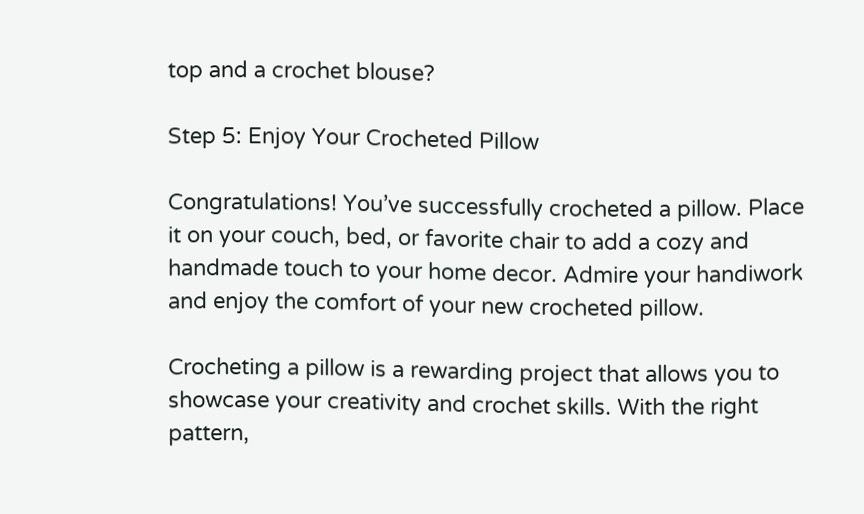top and a crochet blouse?

Step 5: Enjoy Your Crocheted Pillow

Congratulations! You’ve successfully crocheted a pillow. Place it on your couch, bed, or favorite chair to add a cozy and handmade touch to your home decor. Admire your handiwork and enjoy the comfort of your new crocheted pillow.

Crocheting a pillow is a rewarding project that allows you to showcase your creativity and crochet skills. With the right pattern,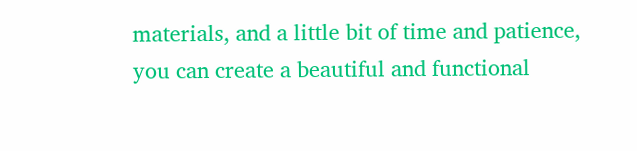materials, and a little bit of time and patience, you can create a beautiful and functional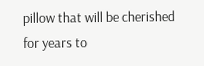pillow that will be cherished for years to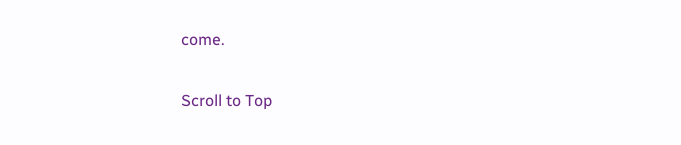come.

Scroll to Top